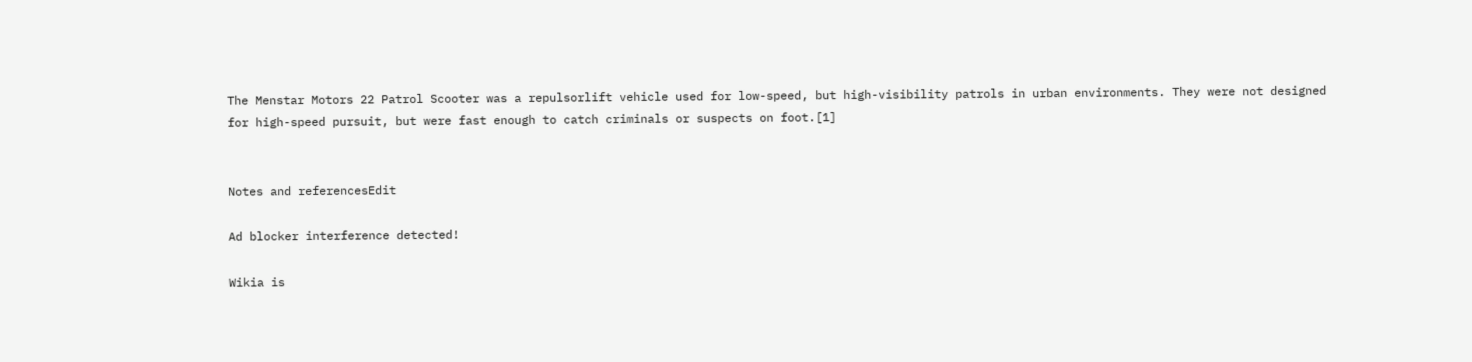The Menstar Motors 22 Patrol Scooter was a repulsorlift vehicle used for low-speed, but high-visibility patrols in urban environments. They were not designed for high-speed pursuit, but were fast enough to catch criminals or suspects on foot.[1]


Notes and referencesEdit

Ad blocker interference detected!

Wikia is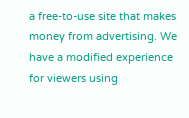a free-to-use site that makes money from advertising. We have a modified experience for viewers using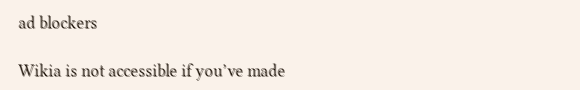ad blockers

Wikia is not accessible if you’ve made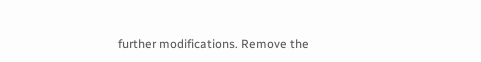further modifications. Remove the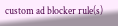custom ad blocker rule(s)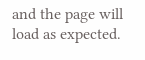and the page will load as expected.